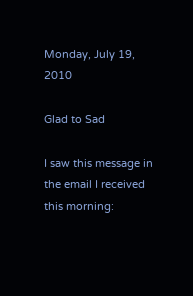Monday, July 19, 2010

Glad to Sad

I saw this message in the email I received this morning: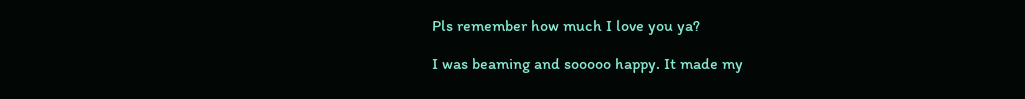Pls remember how much I love you ya?

I was beaming and sooooo happy. It made my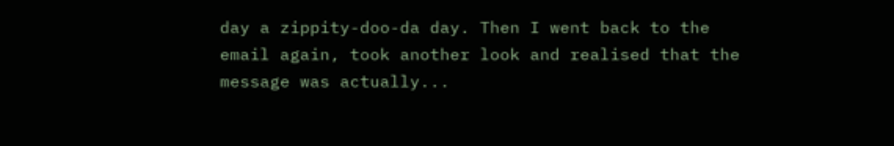day a zippity-doo-da day. Then I went back to the email again, took another look and realised that the message was actually...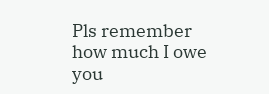Pls remember how much I owe you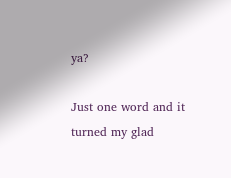ya?

Just one word and it turned my glad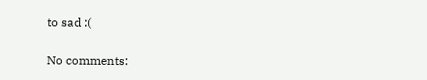to sad :(

No comments: